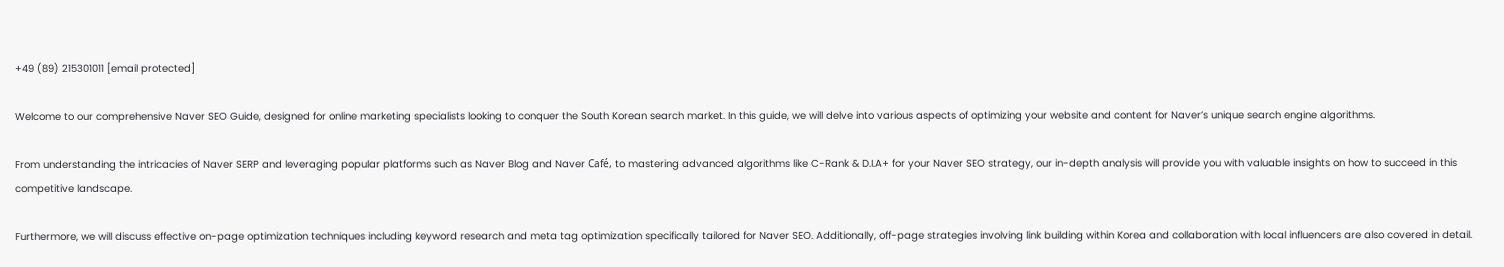+49 (89) 215301011 [email protected]

Welcome to our comprehensive Naver SEO Guide, designed for online marketing specialists looking to conquer the South Korean search market. In this guide, we will delve into various aspects of optimizing your website and content for Naver’s unique search engine algorithms.

From understanding the intricacies of Naver SERP and leveraging popular platforms such as Naver Blog and Naver Café, to mastering advanced algorithms like C-Rank & D.I.A+ for your Naver SEO strategy, our in-depth analysis will provide you with valuable insights on how to succeed in this competitive landscape.

Furthermore, we will discuss effective on-page optimization techniques including keyword research and meta tag optimization specifically tailored for Naver SEO. Additionally, off-page strategies involving link building within Korea and collaboration with local influencers are also covered in detail.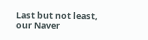Last but not least, our Naver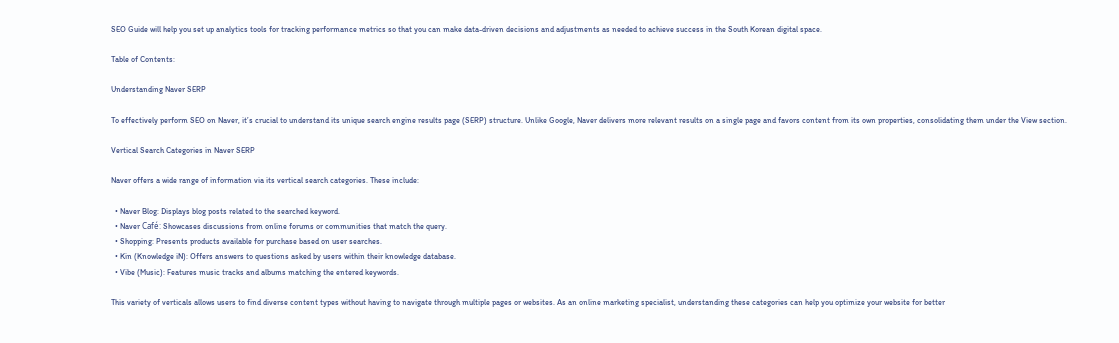SEO Guide will help you set up analytics tools for tracking performance metrics so that you can make data-driven decisions and adjustments as needed to achieve success in the South Korean digital space.

Table of Contents:

Understanding Naver SERP

To effectively perform SEO on Naver, it’s crucial to understand its unique search engine results page (SERP) structure. Unlike Google, Naver delivers more relevant results on a single page and favors content from its own properties, consolidating them under the View section.

Vertical Search Categories in Naver SERP

Naver offers a wide range of information via its vertical search categories. These include:

  • Naver Blog: Displays blog posts related to the searched keyword.
  • Naver Café: Showcases discussions from online forums or communities that match the query.
  • Shopping: Presents products available for purchase based on user searches.
  • Kin (Knowledge iN): Offers answers to questions asked by users within their knowledge database.
  • Vibe (Music): Features music tracks and albums matching the entered keywords.

This variety of verticals allows users to find diverse content types without having to navigate through multiple pages or websites. As an online marketing specialist, understanding these categories can help you optimize your website for better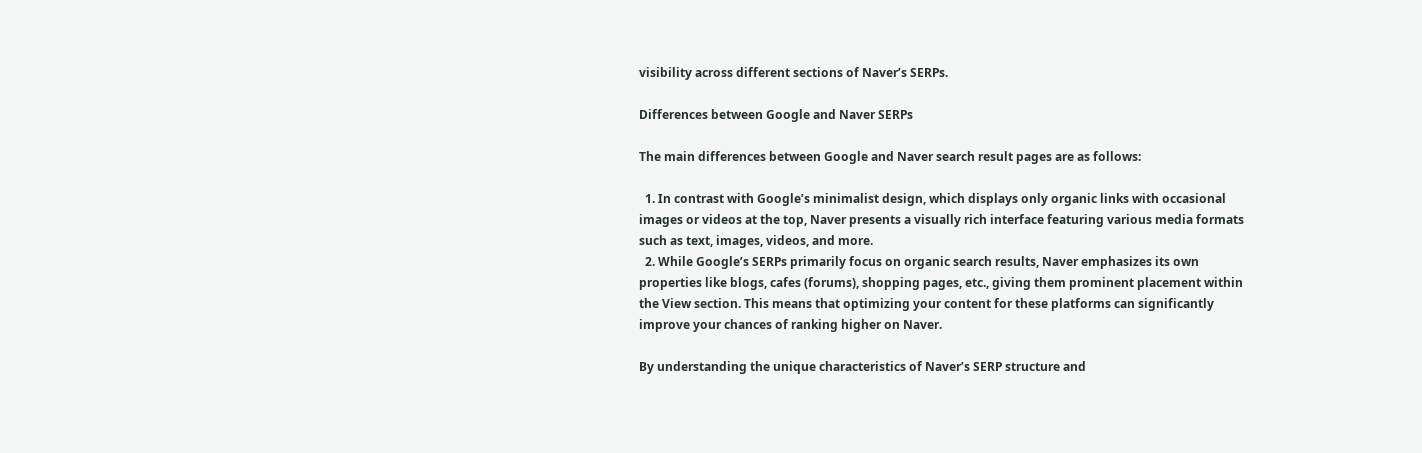visibility across different sections of Naver’s SERPs.

Differences between Google and Naver SERPs

The main differences between Google and Naver search result pages are as follows:

  1. In contrast with Google’s minimalist design, which displays only organic links with occasional images or videos at the top, Naver presents a visually rich interface featuring various media formats such as text, images, videos, and more.
  2. While Google’s SERPs primarily focus on organic search results, Naver emphasizes its own properties like blogs, cafes (forums), shopping pages, etc., giving them prominent placement within the View section. This means that optimizing your content for these platforms can significantly improve your chances of ranking higher on Naver.

By understanding the unique characteristics of Naver’s SERP structure and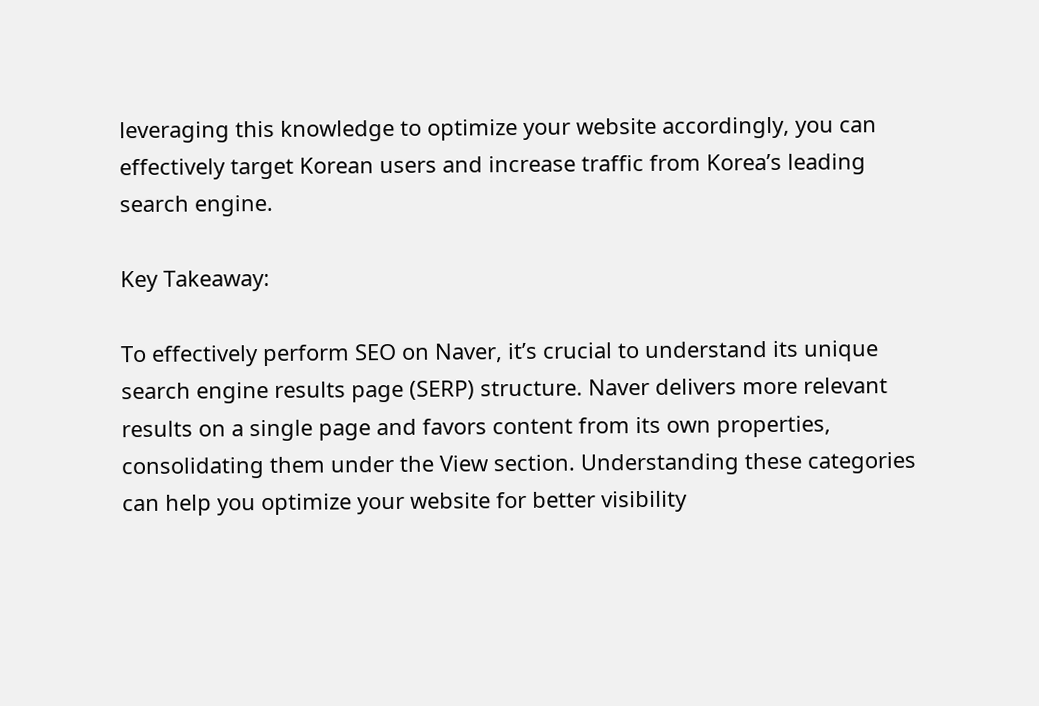leveraging this knowledge to optimize your website accordingly, you can effectively target Korean users and increase traffic from Korea’s leading search engine.

Key Takeaway:

To effectively perform SEO on Naver, it’s crucial to understand its unique search engine results page (SERP) structure. Naver delivers more relevant results on a single page and favors content from its own properties, consolidating them under the View section. Understanding these categories can help you optimize your website for better visibility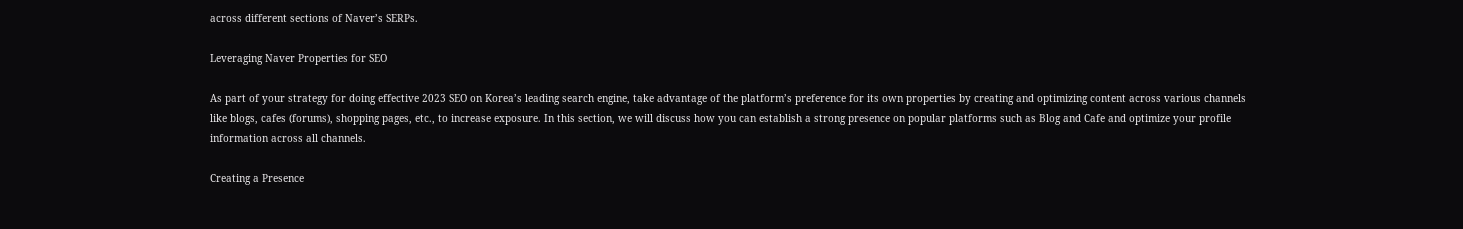across different sections of Naver’s SERPs.

Leveraging Naver Properties for SEO

As part of your strategy for doing effective 2023 SEO on Korea’s leading search engine, take advantage of the platform’s preference for its own properties by creating and optimizing content across various channels like blogs, cafes (forums), shopping pages, etc., to increase exposure. In this section, we will discuss how you can establish a strong presence on popular platforms such as Blog and Cafe and optimize your profile information across all channels.

Creating a Presence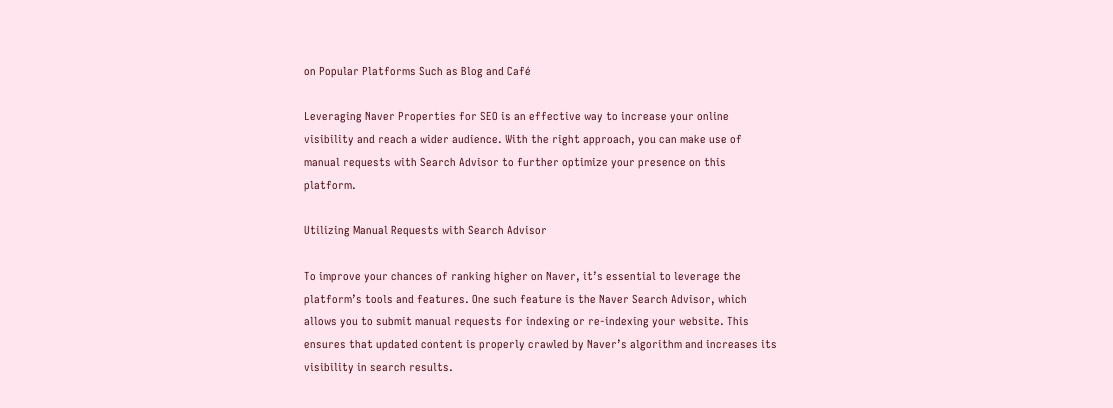on Popular Platforms Such as Blog and Café

Leveraging Naver Properties for SEO is an effective way to increase your online visibility and reach a wider audience. With the right approach, you can make use of manual requests with Search Advisor to further optimize your presence on this platform.

Utilizing Manual Requests with Search Advisor

To improve your chances of ranking higher on Naver, it’s essential to leverage the platform’s tools and features. One such feature is the Naver Search Advisor, which allows you to submit manual requests for indexing or re-indexing your website. This ensures that updated content is properly crawled by Naver’s algorithm and increases its visibility in search results.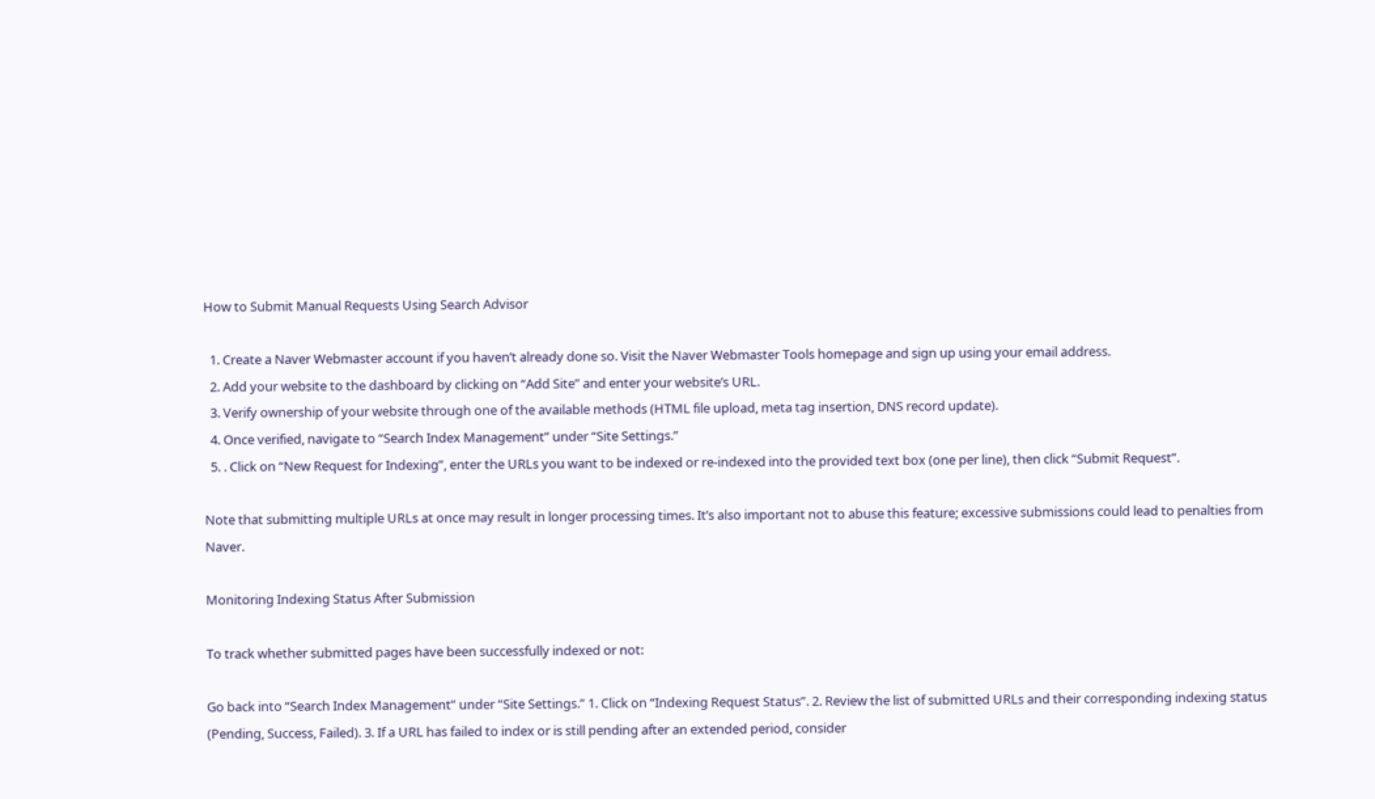How to Submit Manual Requests Using Search Advisor

  1. Create a Naver Webmaster account if you haven’t already done so. Visit the Naver Webmaster Tools homepage and sign up using your email address.
  2. Add your website to the dashboard by clicking on “Add Site” and enter your website’s URL.
  3. Verify ownership of your website through one of the available methods (HTML file upload, meta tag insertion, DNS record update).
  4. Once verified, navigate to “Search Index Management” under “Site Settings.”
  5. . Click on “New Request for Indexing”, enter the URLs you want to be indexed or re-indexed into the provided text box (one per line), then click “Submit Request”.

Note that submitting multiple URLs at once may result in longer processing times. It’s also important not to abuse this feature; excessive submissions could lead to penalties from Naver.

Monitoring Indexing Status After Submission

To track whether submitted pages have been successfully indexed or not:

Go back into “Search Index Management” under “Site Settings.” 1. Click on “Indexing Request Status”. 2. Review the list of submitted URLs and their corresponding indexing status (Pending, Success, Failed). 3. If a URL has failed to index or is still pending after an extended period, consider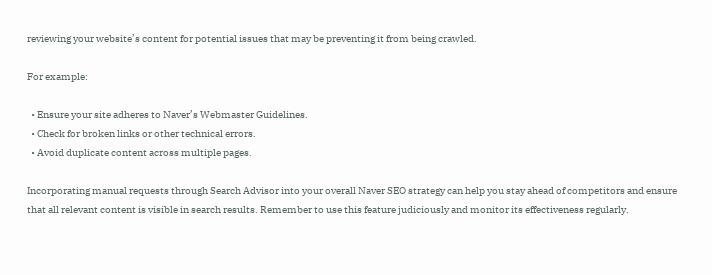reviewing your website’s content for potential issues that may be preventing it from being crawled.

For example:

  • Ensure your site adheres to Naver’s Webmaster Guidelines.
  • Check for broken links or other technical errors.
  • Avoid duplicate content across multiple pages.

Incorporating manual requests through Search Advisor into your overall Naver SEO strategy can help you stay ahead of competitors and ensure that all relevant content is visible in search results. Remember to use this feature judiciously and monitor its effectiveness regularly.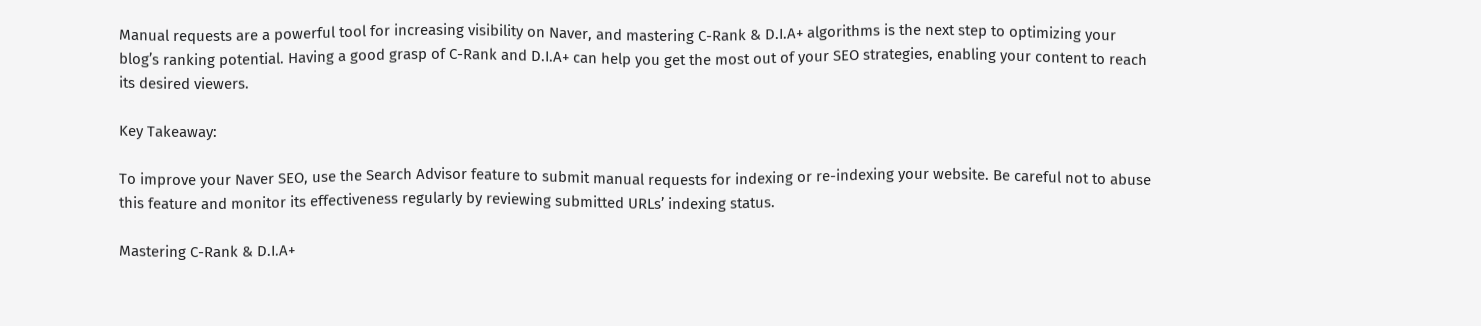Manual requests are a powerful tool for increasing visibility on Naver, and mastering C-Rank & D.I.A+ algorithms is the next step to optimizing your blog’s ranking potential. Having a good grasp of C-Rank and D.I.A+ can help you get the most out of your SEO strategies, enabling your content to reach its desired viewers.

Key Takeaway:

To improve your Naver SEO, use the Search Advisor feature to submit manual requests for indexing or re-indexing your website. Be careful not to abuse this feature and monitor its effectiveness regularly by reviewing submitted URLs’ indexing status.

Mastering C-Rank & D.I.A+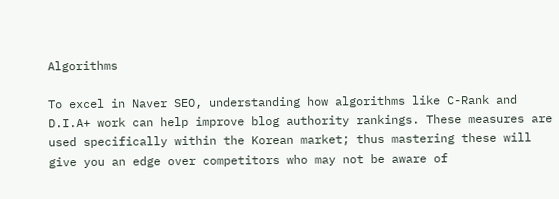Algorithms

To excel in Naver SEO, understanding how algorithms like C-Rank and D.I.A+ work can help improve blog authority rankings. These measures are used specifically within the Korean market; thus mastering these will give you an edge over competitors who may not be aware of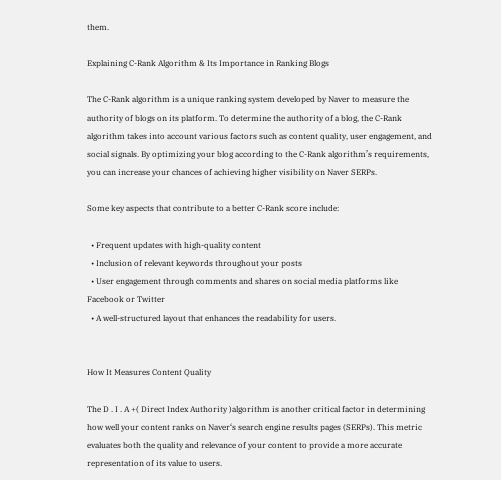them.

Explaining C-Rank Algorithm & Its Importance in Ranking Blogs

The C-Rank algorithm is a unique ranking system developed by Naver to measure the authority of blogs on its platform. To determine the authority of a blog, the C-Rank algorithm takes into account various factors such as content quality, user engagement, and social signals. By optimizing your blog according to the C-Rank algorithm’s requirements, you can increase your chances of achieving higher visibility on Naver SERPs.

Some key aspects that contribute to a better C-Rank score include:

  • Frequent updates with high-quality content
  • Inclusion of relevant keywords throughout your posts
  • User engagement through comments and shares on social media platforms like Facebook or Twitter
  • A well-structured layout that enhances the readability for users.


How It Measures Content Quality

The D . I . A +( Direct Index Authority )algorithm is another critical factor in determining how well your content ranks on Naver‘s search engine results pages (SERPs). This metric evaluates both the quality and relevance of your content to provide a more accurate representation of its value to users.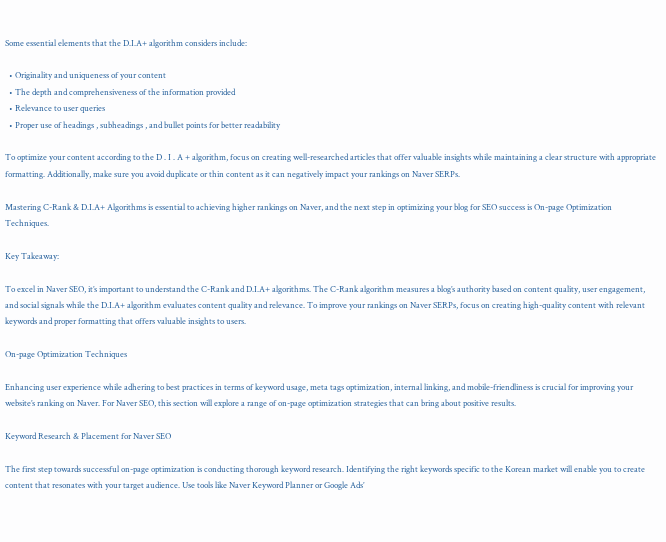Some essential elements that the D.I.A+ algorithm considers include:

  • Originality and uniqueness of your content
  • The depth and comprehensiveness of the information provided
  • Relevance to user queries
  • Proper use of headings , subheadings , and bullet points for better readability

To optimize your content according to the D . I . A + algorithm, focus on creating well-researched articles that offer valuable insights while maintaining a clear structure with appropriate formatting. Additionally, make sure you avoid duplicate or thin content as it can negatively impact your rankings on Naver SERPs.

Mastering C-Rank & D.I.A+ Algorithms is essential to achieving higher rankings on Naver, and the next step in optimizing your blog for SEO success is On-page Optimization Techniques.

Key Takeaway:

To excel in Naver SEO, it’s important to understand the C-Rank and D.I.A+ algorithms. The C-Rank algorithm measures a blog’s authority based on content quality, user engagement, and social signals while the D.I.A+ algorithm evaluates content quality and relevance. To improve your rankings on Naver SERPs, focus on creating high-quality content with relevant keywords and proper formatting that offers valuable insights to users.

On-page Optimization Techniques

Enhancing user experience while adhering to best practices in terms of keyword usage, meta tags optimization, internal linking, and mobile-friendliness is crucial for improving your website’s ranking on Naver. For Naver SEO, this section will explore a range of on-page optimization strategies that can bring about positive results.

Keyword Research & Placement for Naver SEO

The first step towards successful on-page optimization is conducting thorough keyword research. Identifying the right keywords specific to the Korean market will enable you to create content that resonates with your target audience. Use tools like Naver Keyword Planner or Google Ads’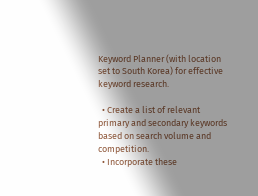Keyword Planner (with location set to South Korea) for effective keyword research.

  • Create a list of relevant primary and secondary keywords based on search volume and competition.
  • Incorporate these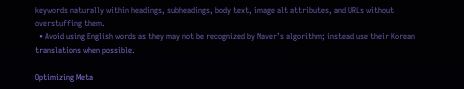keywords naturally within headings, subheadings, body text, image alt attributes, and URLs without overstuffing them.
  • Avoid using English words as they may not be recognized by Naver’s algorithm; instead use their Korean translations when possible.

Optimizing Meta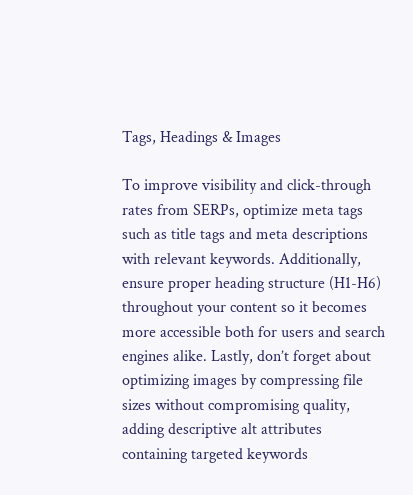Tags, Headings & Images

To improve visibility and click-through rates from SERPs, optimize meta tags such as title tags and meta descriptions with relevant keywords. Additionally, ensure proper heading structure (H1-H6) throughout your content so it becomes more accessible both for users and search engines alike. Lastly, don’t forget about optimizing images by compressing file sizes without compromising quality, adding descriptive alt attributes containing targeted keywords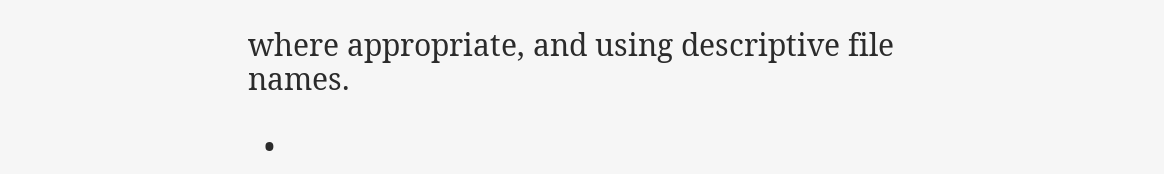where appropriate, and using descriptive file names.

  •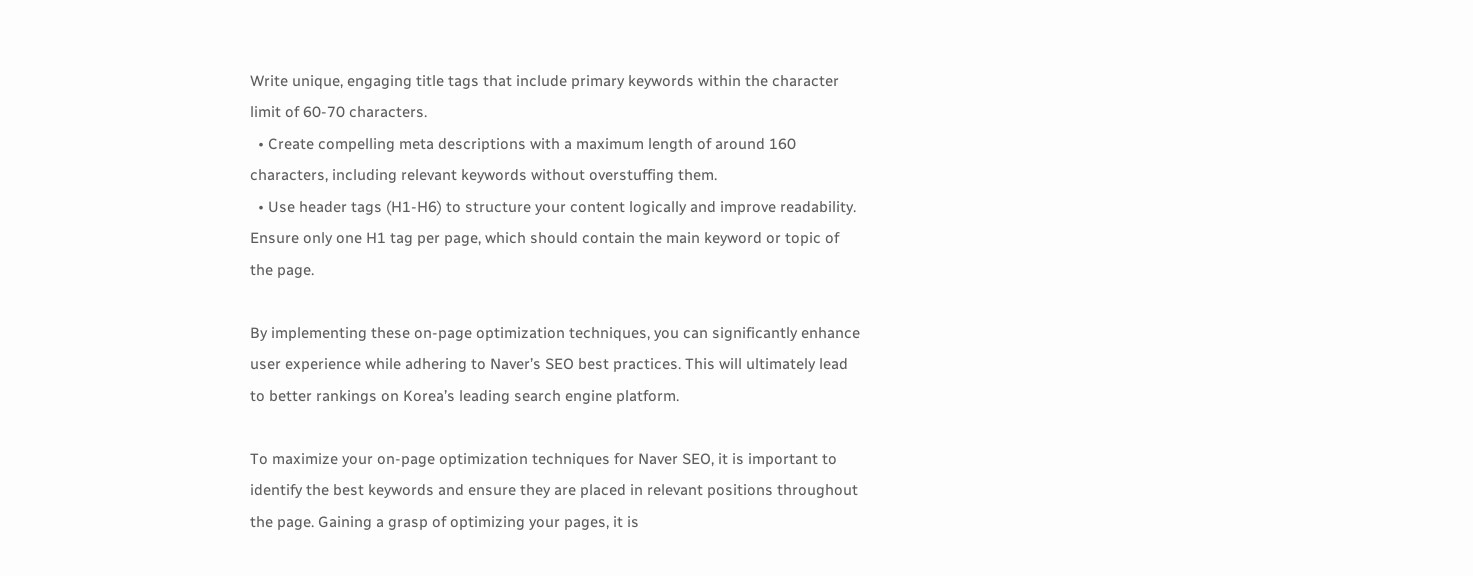Write unique, engaging title tags that include primary keywords within the character limit of 60-70 characters.
  • Create compelling meta descriptions with a maximum length of around 160 characters, including relevant keywords without overstuffing them.
  • Use header tags (H1-H6) to structure your content logically and improve readability. Ensure only one H1 tag per page, which should contain the main keyword or topic of the page.

By implementing these on-page optimization techniques, you can significantly enhance user experience while adhering to Naver’s SEO best practices. This will ultimately lead to better rankings on Korea’s leading search engine platform.

To maximize your on-page optimization techniques for Naver SEO, it is important to identify the best keywords and ensure they are placed in relevant positions throughout the page. Gaining a grasp of optimizing your pages, it is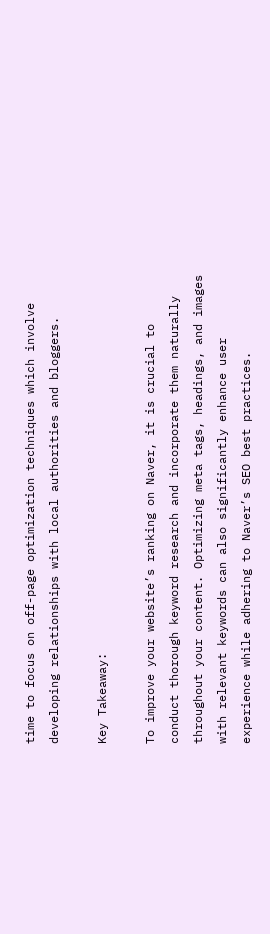time to focus on off-page optimization techniques which involve developing relationships with local authorities and bloggers.

Key Takeaway:

To improve your website’s ranking on Naver, it is crucial to conduct thorough keyword research and incorporate them naturally throughout your content. Optimizing meta tags, headings, and images with relevant keywords can also significantly enhance user experience while adhering to Naver’s SEO best practices.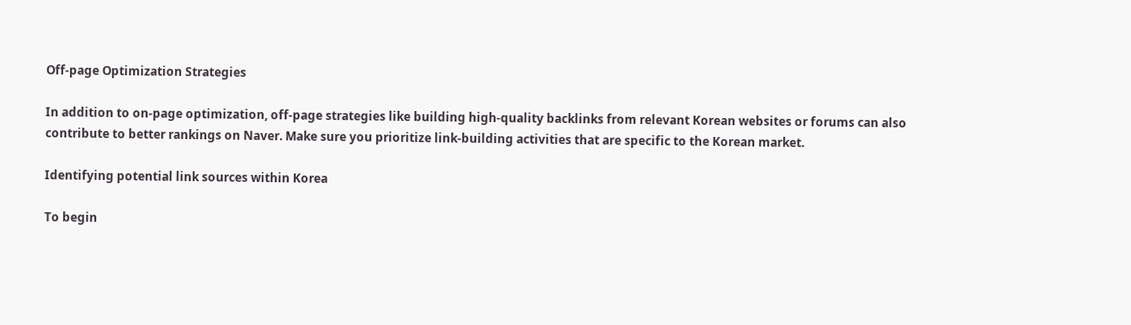Off-page Optimization Strategies

In addition to on-page optimization, off-page strategies like building high-quality backlinks from relevant Korean websites or forums can also contribute to better rankings on Naver. Make sure you prioritize link-building activities that are specific to the Korean market.

Identifying potential link sources within Korea

To begin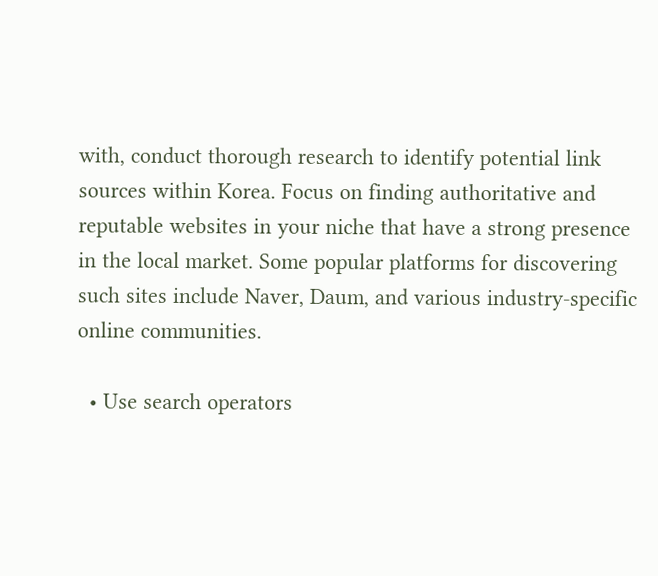with, conduct thorough research to identify potential link sources within Korea. Focus on finding authoritative and reputable websites in your niche that have a strong presence in the local market. Some popular platforms for discovering such sites include Naver, Daum, and various industry-specific online communities.

  • Use search operators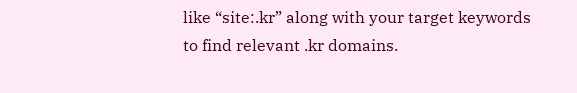like “site:.kr” along with your target keywords to find relevant .kr domains.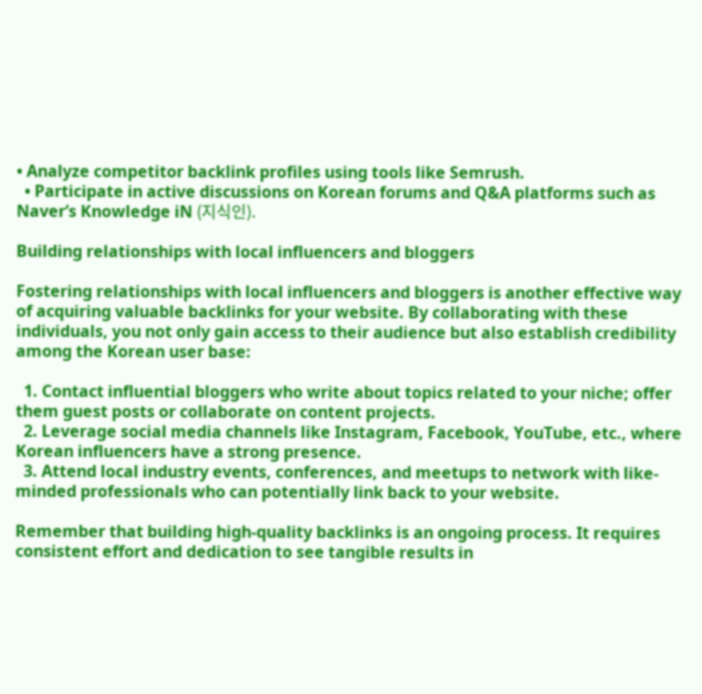• Analyze competitor backlink profiles using tools like Semrush.
  • Participate in active discussions on Korean forums and Q&A platforms such as Naver’s Knowledge iN (지식인).

Building relationships with local influencers and bloggers

Fostering relationships with local influencers and bloggers is another effective way of acquiring valuable backlinks for your website. By collaborating with these individuals, you not only gain access to their audience but also establish credibility among the Korean user base:

  1. Contact influential bloggers who write about topics related to your niche; offer them guest posts or collaborate on content projects.
  2. Leverage social media channels like Instagram, Facebook, YouTube, etc., where Korean influencers have a strong presence.
  3. Attend local industry events, conferences, and meetups to network with like-minded professionals who can potentially link back to your website.

Remember that building high-quality backlinks is an ongoing process. It requires consistent effort and dedication to see tangible results in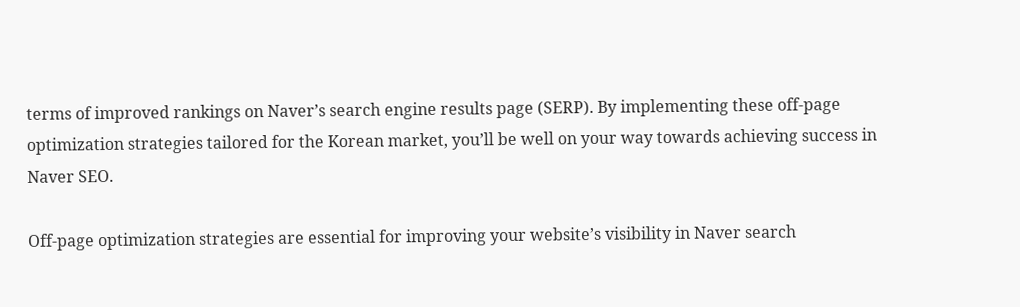terms of improved rankings on Naver’s search engine results page (SERP). By implementing these off-page optimization strategies tailored for the Korean market, you’ll be well on your way towards achieving success in Naver SEO.

Off-page optimization strategies are essential for improving your website’s visibility in Naver search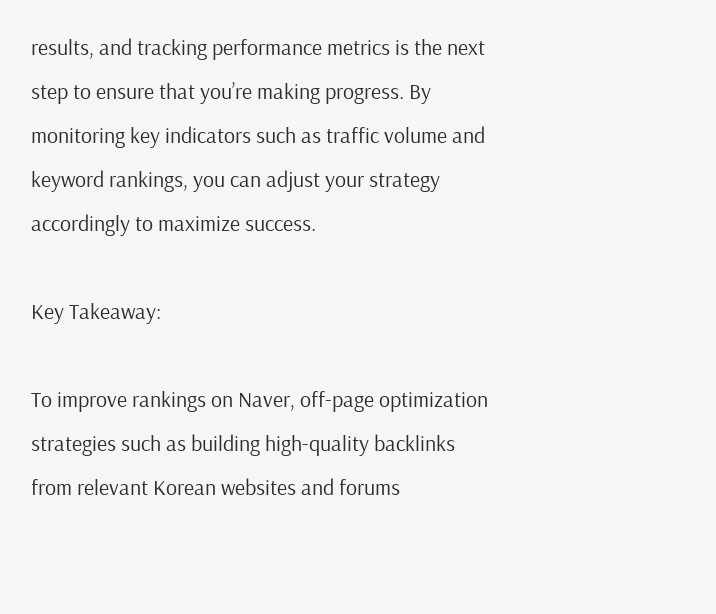results, and tracking performance metrics is the next step to ensure that you’re making progress. By monitoring key indicators such as traffic volume and keyword rankings, you can adjust your strategy accordingly to maximize success.

Key Takeaway:

To improve rankings on Naver, off-page optimization strategies such as building high-quality backlinks from relevant Korean websites and forums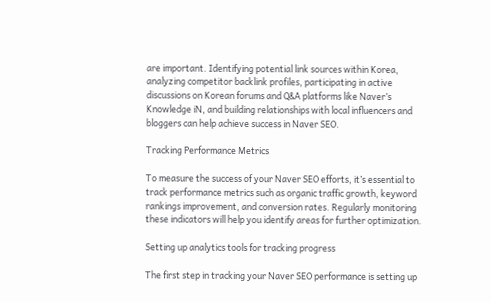are important. Identifying potential link sources within Korea, analyzing competitor backlink profiles, participating in active discussions on Korean forums and Q&A platforms like Naver’s Knowledge iN, and building relationships with local influencers and bloggers can help achieve success in Naver SEO.

Tracking Performance Metrics

To measure the success of your Naver SEO efforts, it’s essential to track performance metrics such as organic traffic growth, keyword rankings improvement, and conversion rates. Regularly monitoring these indicators will help you identify areas for further optimization.

Setting up analytics tools for tracking progress

The first step in tracking your Naver SEO performance is setting up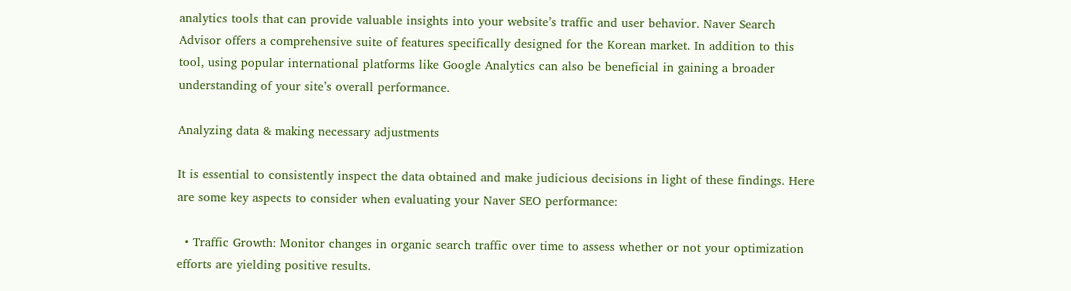analytics tools that can provide valuable insights into your website’s traffic and user behavior. Naver Search Advisor offers a comprehensive suite of features specifically designed for the Korean market. In addition to this tool, using popular international platforms like Google Analytics can also be beneficial in gaining a broader understanding of your site’s overall performance.

Analyzing data & making necessary adjustments

It is essential to consistently inspect the data obtained and make judicious decisions in light of these findings. Here are some key aspects to consider when evaluating your Naver SEO performance:

  • Traffic Growth: Monitor changes in organic search traffic over time to assess whether or not your optimization efforts are yielding positive results.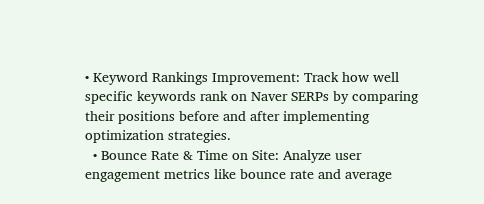• Keyword Rankings Improvement: Track how well specific keywords rank on Naver SERPs by comparing their positions before and after implementing optimization strategies.
  • Bounce Rate & Time on Site: Analyze user engagement metrics like bounce rate and average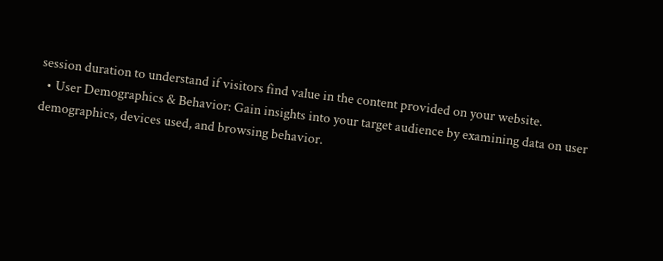session duration to understand if visitors find value in the content provided on your website.
  • User Demographics & Behavior: Gain insights into your target audience by examining data on user demographics, devices used, and browsing behavior.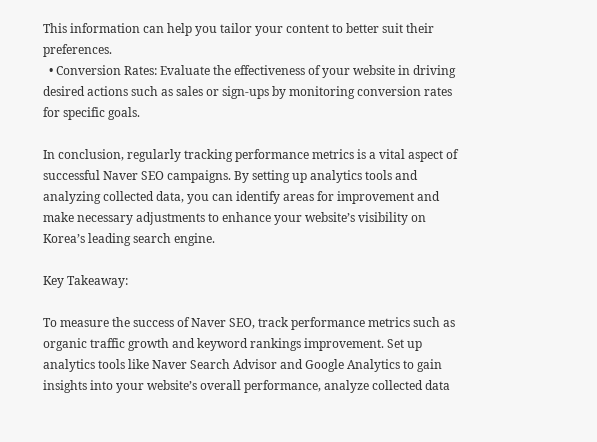This information can help you tailor your content to better suit their preferences.
  • Conversion Rates: Evaluate the effectiveness of your website in driving desired actions such as sales or sign-ups by monitoring conversion rates for specific goals.

In conclusion, regularly tracking performance metrics is a vital aspect of successful Naver SEO campaigns. By setting up analytics tools and analyzing collected data, you can identify areas for improvement and make necessary adjustments to enhance your website’s visibility on Korea’s leading search engine.

Key Takeaway:

To measure the success of Naver SEO, track performance metrics such as organic traffic growth and keyword rankings improvement. Set up analytics tools like Naver Search Advisor and Google Analytics to gain insights into your website’s overall performance, analyze collected data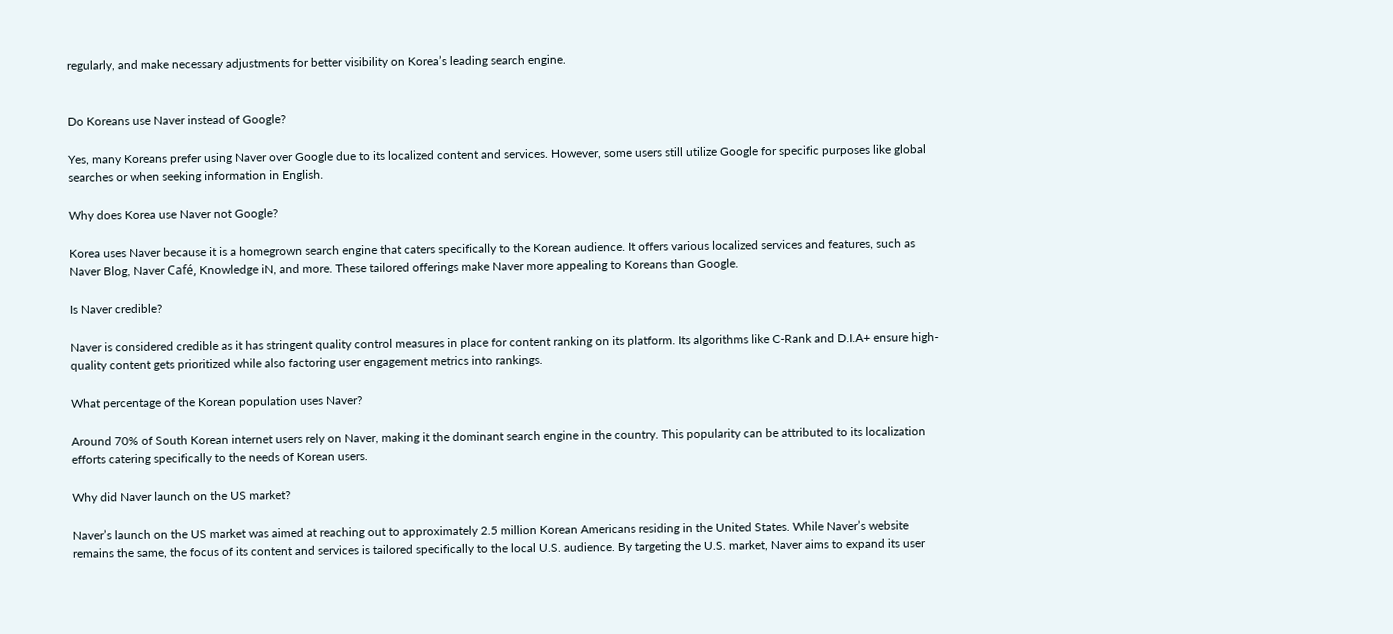regularly, and make necessary adjustments for better visibility on Korea’s leading search engine.


Do Koreans use Naver instead of Google?

Yes, many Koreans prefer using Naver over Google due to its localized content and services. However, some users still utilize Google for specific purposes like global searches or when seeking information in English.

Why does Korea use Naver not Google?

Korea uses Naver because it is a homegrown search engine that caters specifically to the Korean audience. It offers various localized services and features, such as Naver Blog, Naver Café, Knowledge iN, and more. These tailored offerings make Naver more appealing to Koreans than Google.

Is Naver credible?

Naver is considered credible as it has stringent quality control measures in place for content ranking on its platform. Its algorithms like C-Rank and D.I.A+ ensure high-quality content gets prioritized while also factoring user engagement metrics into rankings.

What percentage of the Korean population uses Naver?

Around 70% of South Korean internet users rely on Naver, making it the dominant search engine in the country. This popularity can be attributed to its localization efforts catering specifically to the needs of Korean users.

Why did Naver launch on the US market?

Naver’s launch on the US market was aimed at reaching out to approximately 2.5 million Korean Americans residing in the United States. While Naver’s website remains the same, the focus of its content and services is tailored specifically to the local U.S. audience. By targeting the U.S. market, Naver aims to expand its user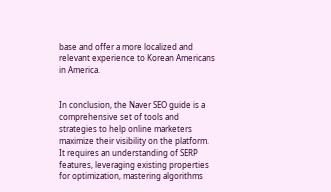base and offer a more localized and relevant experience to Korean Americans in America.


In conclusion, the Naver SEO guide is a comprehensive set of tools and strategies to help online marketers maximize their visibility on the platform. It requires an understanding of SERP features, leveraging existing properties for optimization, mastering algorithms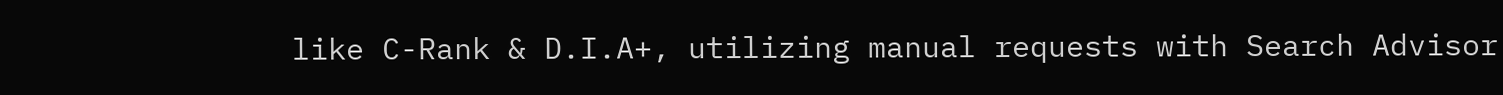like C-Rank & D.I.A+, utilizing manual requests with Search Advisor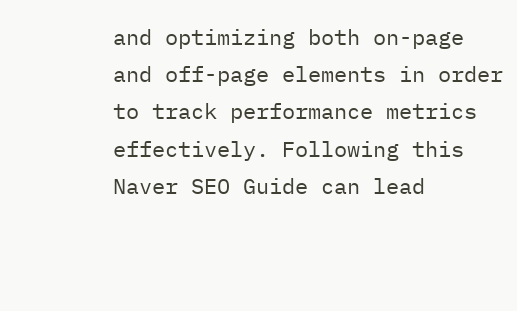and optimizing both on-page and off-page elements in order to track performance metrics effectively. Following this Naver SEO Guide can lead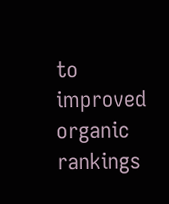to improved organic rankings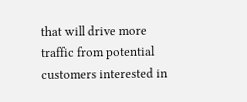that will drive more traffic from potential customers interested in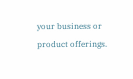your business or product offerings.